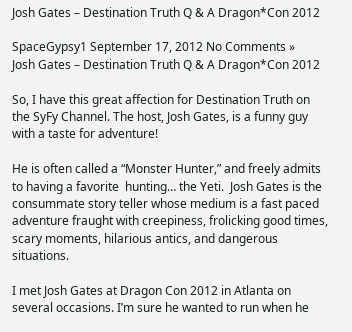Josh Gates – Destination Truth Q & A Dragon*Con 2012

SpaceGypsy1 September 17, 2012 No Comments »
Josh Gates – Destination Truth Q & A Dragon*Con 2012

So, I have this great affection for Destination Truth on the SyFy Channel. The host, Josh Gates, is a funny guy with a taste for adventure!

He is often called a “Monster Hunter,” and freely admits to having a favorite  hunting… the Yeti.  Josh Gates is the consummate story teller whose medium is a fast paced adventure fraught with creepiness, frolicking good times, scary moments, hilarious antics, and dangerous situations.

I met Josh Gates at Dragon Con 2012 in Atlanta on several occasions. I’m sure he wanted to run when he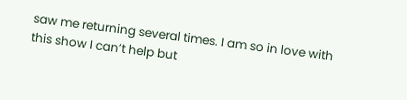saw me returning several times. I am so in love with this show I can’t help but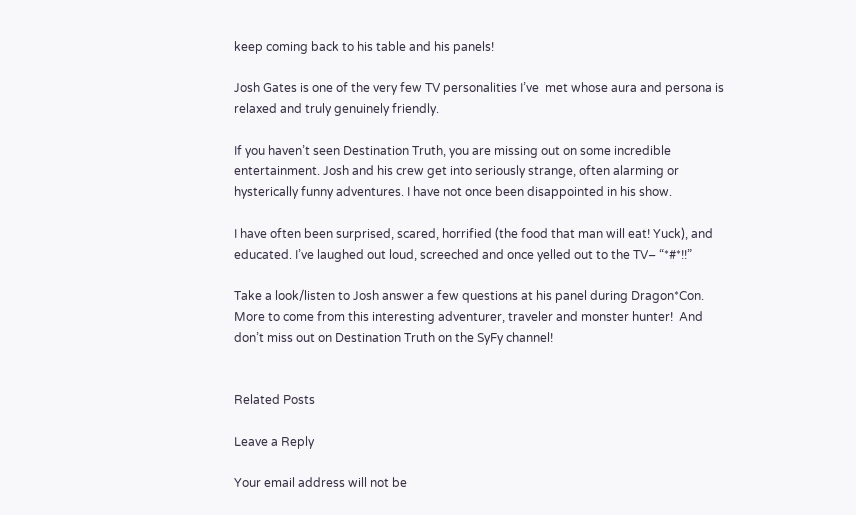keep coming back to his table and his panels!

Josh Gates is one of the very few TV personalities I’ve  met whose aura and persona is relaxed and truly genuinely friendly.

If you haven’t seen Destination Truth, you are missing out on some incredible entertainment. Josh and his crew get into seriously strange, often alarming or hysterically funny adventures. I have not once been disappointed in his show.

I have often been surprised, scared, horrified (the food that man will eat! Yuck), and educated. I’ve laughed out loud, screeched and once yelled out to the TV– “*#*!!”

Take a look/listen to Josh answer a few questions at his panel during Dragon*Con. More to come from this interesting adventurer, traveler and monster hunter!  And don’t miss out on Destination Truth on the SyFy channel!


Related Posts

Leave a Reply

Your email address will not be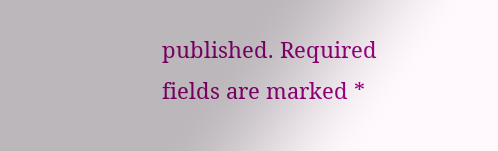published. Required fields are marked *